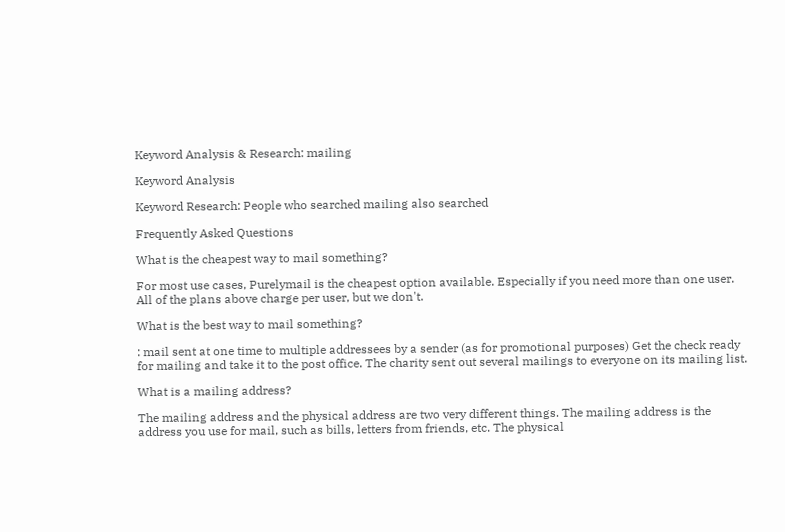Keyword Analysis & Research: mailing

Keyword Analysis

Keyword Research: People who searched mailing also searched

Frequently Asked Questions

What is the cheapest way to mail something?

For most use cases, Purelymail is the cheapest option available. Especially if you need more than one user. All of the plans above charge per user, but we don't.

What is the best way to mail something?

: mail sent at one time to multiple addressees by a sender (as for promotional purposes) Get the check ready for mailing and take it to the post office. The charity sent out several mailings to everyone on its mailing list.

What is a mailing address?

The mailing address and the physical address are two very different things. The mailing address is the address you use for mail, such as bills, letters from friends, etc. The physical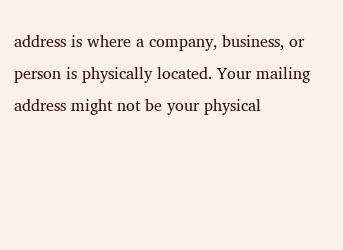address is where a company, business, or person is physically located. Your mailing address might not be your physical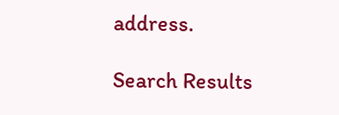address.

Search Results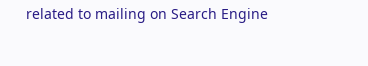related to mailing on Search Engine